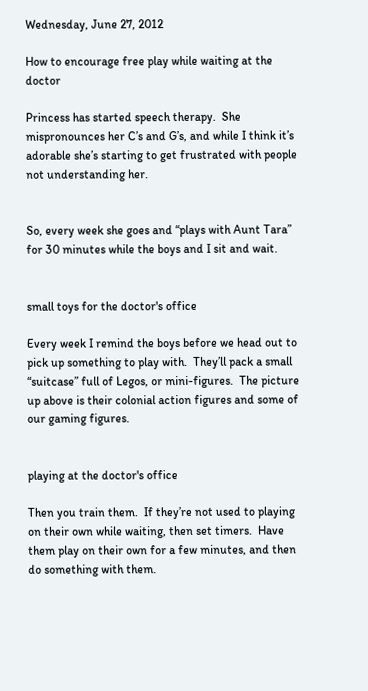Wednesday, June 27, 2012

How to encourage free play while waiting at the doctor

Princess has started speech therapy.  She mispronounces her C’s and G’s, and while I think it’s adorable she’s starting to get frustrated with people not understanding her.


So, every week she goes and “plays with Aunt Tara” for 30 minutes while the boys and I sit and wait.


small toys for the doctor's office

Every week I remind the boys before we head out to pick up something to play with.  They’ll pack a small “suitcase” full of Legos, or mini-figures.  The picture up above is their colonial action figures and some of our gaming figures.


playing at the doctor's office

Then you train them.  If they’re not used to playing on their own while waiting, then set timers.  Have them play on their own for a few minutes, and then do something with them.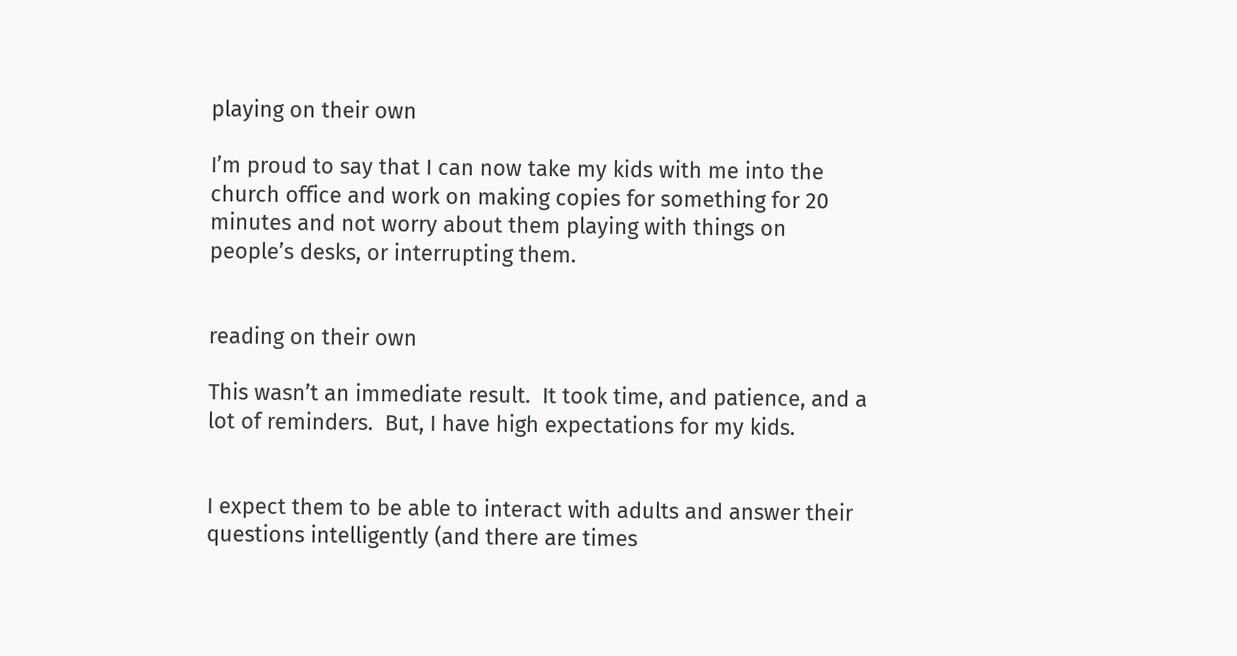playing on their own

I’m proud to say that I can now take my kids with me into the church office and work on making copies for something for 20 minutes and not worry about them playing with things on people’s desks, or interrupting them.


reading on their own

This wasn’t an immediate result.  It took time, and patience, and a lot of reminders.  But, I have high expectations for my kids.


I expect them to be able to interact with adults and answer their questions intelligently (and there are times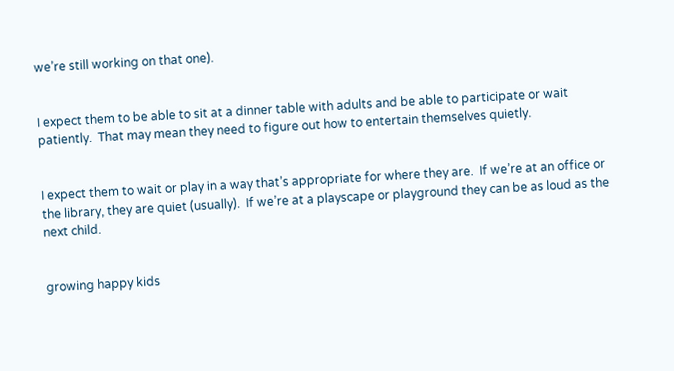we’re still working on that one).


I expect them to be able to sit at a dinner table with adults and be able to participate or wait patiently.  That may mean they need to figure out how to entertain themselves quietly.


I expect them to wait or play in a way that’s appropriate for where they are.  If we’re at an office or the library, they are quiet (usually).  If we’re at a playscape or playground they can be as loud as the next child.


growing happy kids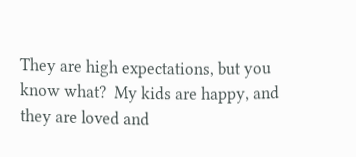They are high expectations, but you know what?  My kids are happy, and they are loved and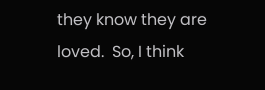they know they are loved.  So, I think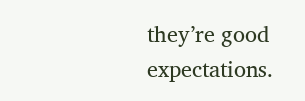they’re good expectations.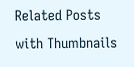Related Posts with Thumbnails